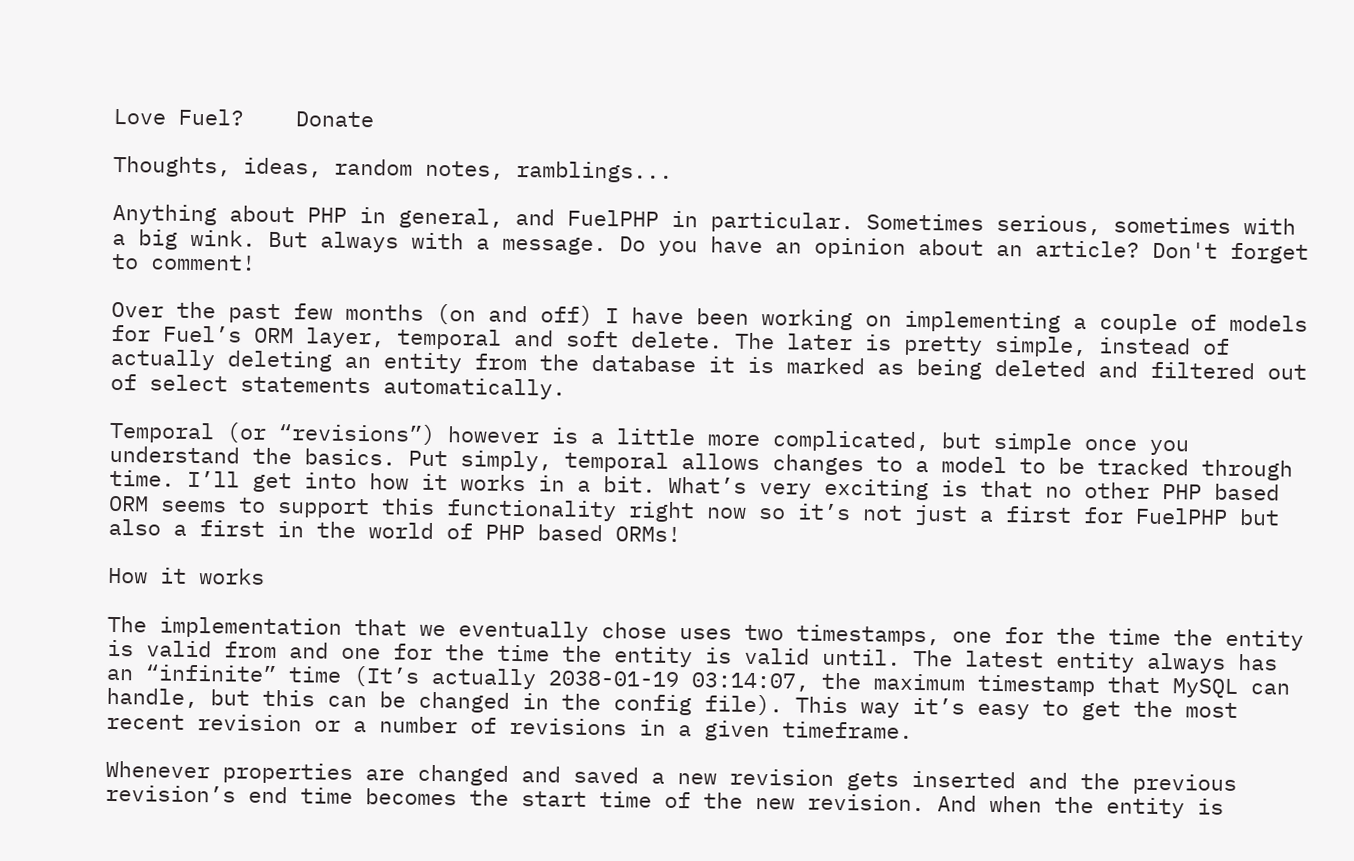Love Fuel?    Donate

Thoughts, ideas, random notes, ramblings...

Anything about PHP in general, and FuelPHP in particular. Sometimes serious, sometimes with a big wink. But always with a message. Do you have an opinion about an article? Don't forget to comment!

Over the past few months (on and off) I have been working on implementing a couple of models for Fuel’s ORM layer, temporal and soft delete. The later is pretty simple, instead of actually deleting an entity from the database it is marked as being deleted and filtered out of select statements automatically.

Temporal (or “revisions”) however is a little more complicated, but simple once you understand the basics. Put simply, temporal allows changes to a model to be tracked through time. I’ll get into how it works in a bit. What’s very exciting is that no other PHP based ORM seems to support this functionality right now so it’s not just a first for FuelPHP but also a first in the world of PHP based ORMs!

How it works

The implementation that we eventually chose uses two timestamps, one for the time the entity is valid from and one for the time the entity is valid until. The latest entity always has an “infinite” time (It’s actually 2038-01-19 03:14:07, the maximum timestamp that MySQL can handle, but this can be changed in the config file). This way it’s easy to get the most recent revision or a number of revisions in a given timeframe.

Whenever properties are changed and saved a new revision gets inserted and the previous revision’s end time becomes the start time of the new revision. And when the entity is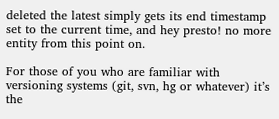deleted the latest simply gets its end timestamp set to the current time, and hey presto! no more entity from this point on.

For those of you who are familiar with versioning systems (git, svn, hg or whatever) it’s the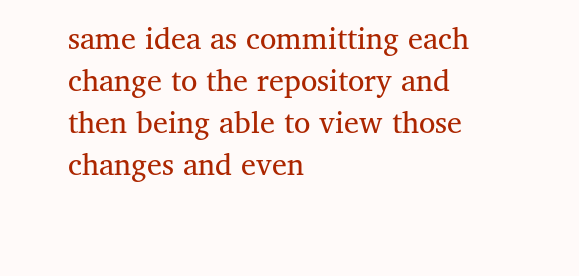same idea as committing each change to the repository and then being able to view those changes and even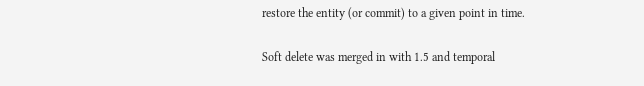restore the entity (or commit) to a given point in time.

Soft delete was merged in with 1.5 and temporal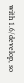with 1.6/develop, so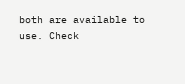both are available to use. Check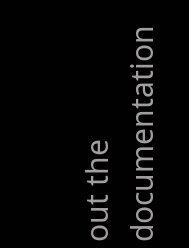out the documentation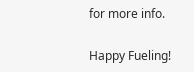for more info.

Happy Fueling!